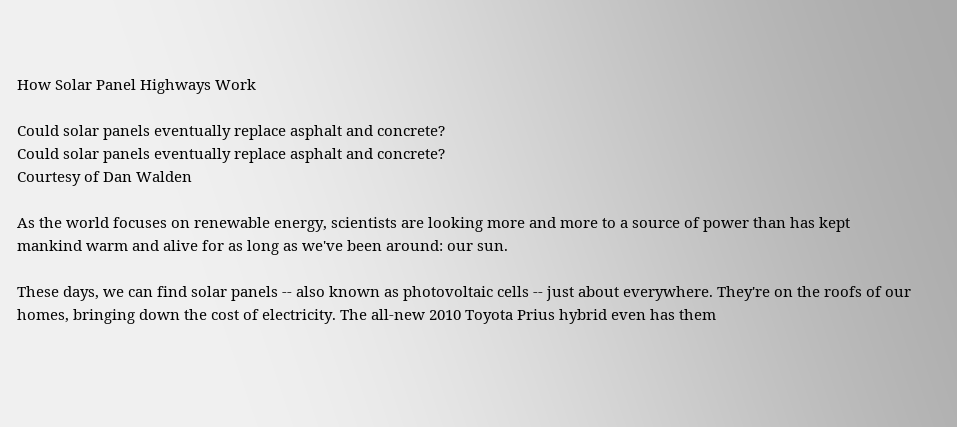How Solar Panel Highways Work

Could solar panels eventually replace asphalt and concrete?
Could solar panels eventually replace asphalt and concrete?
Courtesy of Dan Walden

As the world focuses on renewable energy, scientists are looking more and more to a source of power than has kept mankind warm and alive for as long as we've been around: our sun.

These days, we can find solar panels -- also known as photovoltaic cells -- just about everywhere. They're on the roofs of our homes, bringing down the cost of electricity. The all-new 2010 Toyota Prius hybrid even has them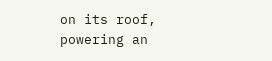on its roof, powering an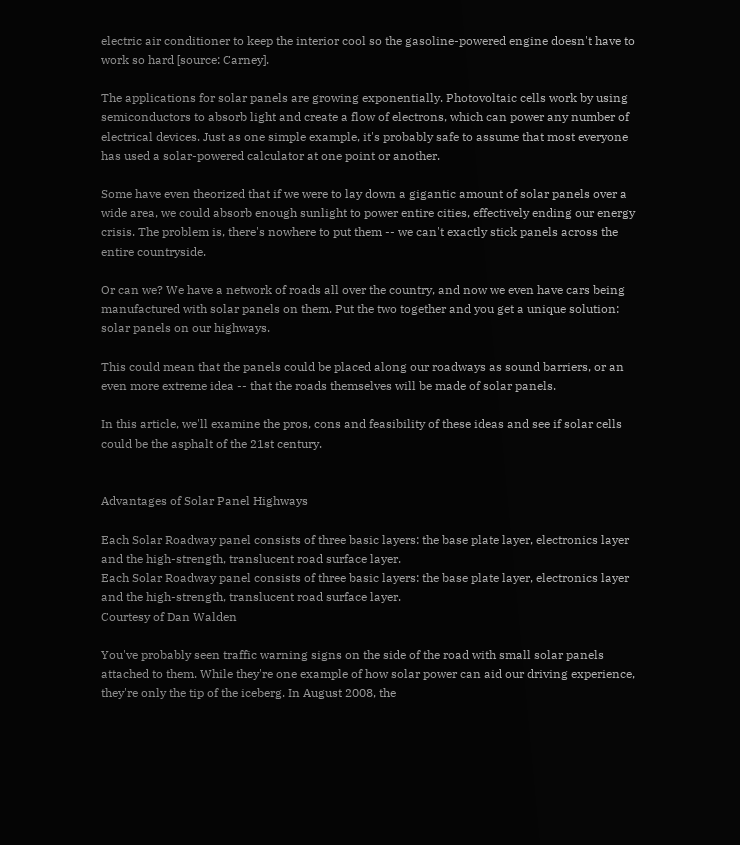electric air conditioner to keep the interior cool so the gasoline-powered engine doesn't have to work so hard [source: Carney].

The applications for solar panels are growing exponentially. Photovoltaic cells work by using semiconductors to absorb light and create a flow of electrons, which can power any number of electrical devices. Just as one simple example, it's probably safe to assume that most everyone has used a solar-powered calculator at one point or another.

Some have even theorized that if we were to lay down a gigantic amount of solar panels over a wide area, we could absorb enough sunlight to power entire cities, effectively ending our energy crisis. The problem is, there's nowhere to put them -- we can't exactly stick panels across the entire countryside.

Or can we? We have a network of roads all over the country, and now we even have cars being manufactured with solar panels on them. Put the two together and you get a unique solution: solar panels on our highways.

This could mean that the panels could be placed along our roadways as sound barriers, or an even more extreme idea -- that the roads themselves will be made of solar panels.

In this article, we'll examine the pros, cons and feasibility of these ideas and see if solar cells could be the asphalt of the 21st century.


Advantages of Solar Panel Highways

Each Solar Roadway panel consists of three basic layers: the base plate layer, electronics layer and the high-strength, translucent road surface layer.
Each Solar Roadway panel consists of three basic layers: the base plate layer, electronics layer and the high-strength, translucent road surface layer.
Courtesy of Dan Walden

You've probably seen traffic warning signs on the side of the road with small solar panels attached to them. While they're one example of how solar power can aid our driving experience, they're only the tip of the iceberg. In August 2008, the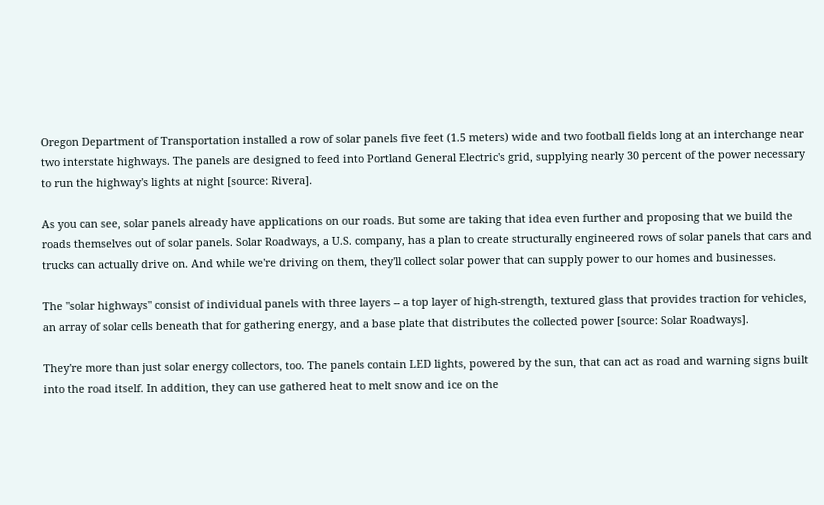Oregon Department of Transportation installed a row of solar panels five feet (1.5 meters) wide and two football fields long at an interchange near two interstate highways. The panels are designed to feed into Portland General Electric's grid, supplying nearly 30 percent of the power necessary to run the highway's lights at night [source: Rivera].

As you can see, solar panels already have applications on our roads. But some are taking that idea even further and proposing that we build the roads themselves out of solar panels. Solar Roadways, a U.S. company, has a plan to create structurally engineered rows of solar panels that cars and trucks can actually drive on. And while we're driving on them, they'll collect solar power that can supply power to our homes and businesses.

The "solar highways" consist of individual panels with three layers -- a top layer of high-strength, textured glass that provides traction for vehicles, an array of solar cells beneath that for gathering energy, and a base plate that distributes the collected power [source: Solar Roadways].

They're more than just solar energy collectors, too. The panels contain LED lights, powered by the sun, that can act as road and warning signs built into the road itself. In addition, they can use gathered heat to melt snow and ice on the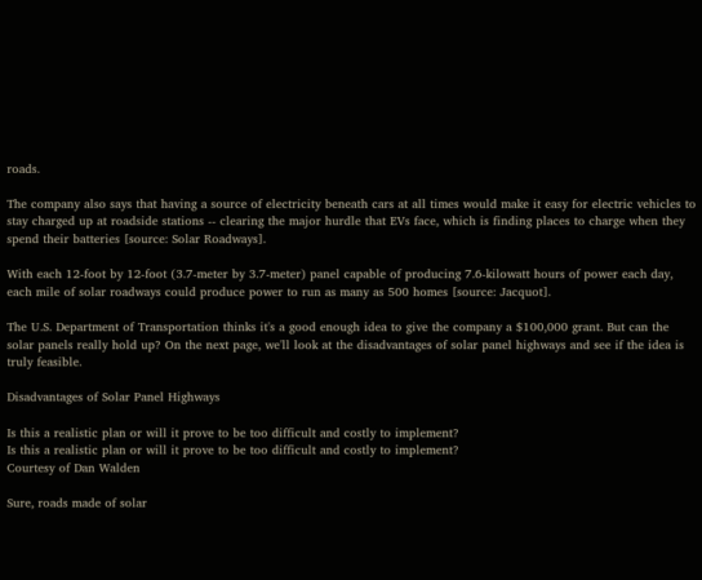roads.

The company also says that having a source of electricity beneath cars at all times would make it easy for electric vehicles to stay charged up at roadside stations -- clearing the major hurdle that EVs face, which is finding places to charge when they spend their batteries [source: Solar Roadways].

With each 12-foot by 12-foot (3.7-meter by 3.7-meter) panel capable of producing 7.6-kilowatt hours of power each day, each mile of solar roadways could produce power to run as many as 500 homes [source: Jacquot].

The U.S. Department of Transportation thinks it's a good enough idea to give the company a $100,000 grant. But can the solar panels really hold up? On the next page, we'll look at the disadvantages of solar panel highways and see if the idea is truly feasible.

Disadvantages of Solar Panel Highways

Is this a realistic plan or will it prove to be too difficult and costly to implement?
Is this a realistic plan or will it prove to be too difficult and costly to implement?
Courtesy of Dan Walden

Sure, roads made of solar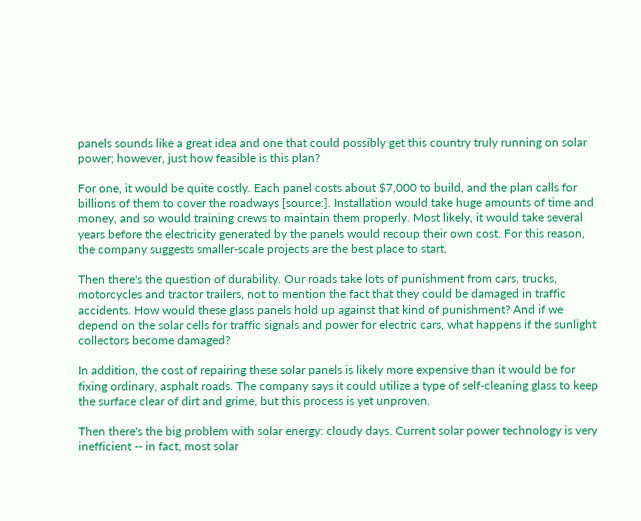panels sounds like a great idea and one that could possibly get this country truly running on solar power; however, just how feasible is this plan?

For one, it would be quite costly. Each panel costs about $7,000 to build, and the plan calls for billions of them to cover the roadways [source:]. Installation would take huge amounts of time and money, and so would training crews to maintain them properly. Most likely, it would take several years before the electricity generated by the panels would recoup their own cost. For this reason, the company suggests smaller-scale projects are the best place to start.

Then there's the question of durability. Our roads take lots of punishment from cars, trucks, motorcycles and tractor trailers, not to mention the fact that they could be damaged in traffic accidents. How would these glass panels hold up against that kind of punishment? And if we depend on the solar cells for traffic signals and power for electric cars, what happens if the sunlight collectors become damaged?

In addition, the cost of repairing these solar panels is likely more expensive than it would be for fixing ordinary, asphalt roads. The company says it could utilize a type of self-cleaning glass to keep the surface clear of dirt and grime, but this process is yet unproven.

Then there's the big problem with solar energy: cloudy days. Current solar power technology is very inefficient -- in fact, most solar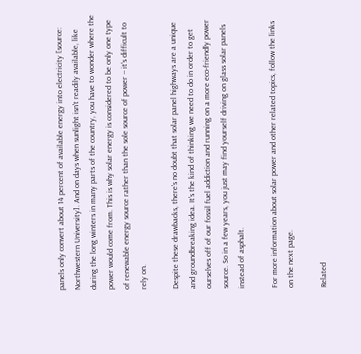panels only convert about 14 percent of available energy into electricity [source: Northwestern University]. And on days when sunlight isn't readily available, like during the long winters in many parts of the country, you have to wonder where the power would come from. This is why solar energy is considered to be only one type of renewable energy source rather than the sole source of power -- it's difficult to rely on.

Despite these drawbacks, there's no doubt that solar panel highways are a unique and groundbreaking idea. It's the kind of thinking we need to do in order to get ourselves off of our fossil fuel addiction and running on a more eco-friendly power source. So in a few years, you just may find yourself driving on glass solar panels instead of asphalt.

For more information about solar power and other related topics, follow the links on the next page.

Related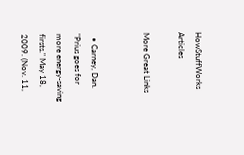HowStuffWorks Articles

More Great Links


  • Carney, Dan. "Prius goes for more energy-saving firsts." May 18, 2009. (Nov. 11,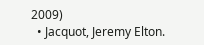2009)
  • Jacquot, Jeremy Elton.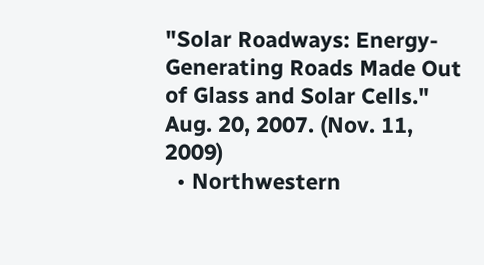"Solar Roadways: Energy-Generating Roads Made Out of Glass and Solar Cells." Aug. 20, 2007. (Nov. 11, 2009)
  • Northwestern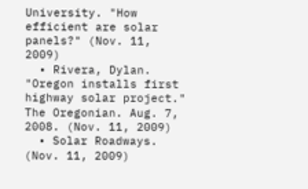University. "How efficient are solar panels?" (Nov. 11, 2009)
  • Rivera, Dylan. "Oregon installs first highway solar project." The Oregonian. Aug. 7, 2008. (Nov. 11, 2009)
  • Solar Roadways. (Nov. 11, 2009)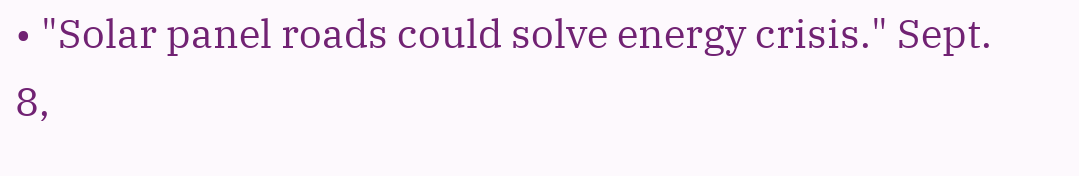• "Solar panel roads could solve energy crisis." Sept. 8,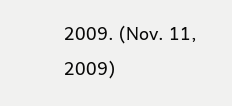2009. (Nov. 11, 2009)